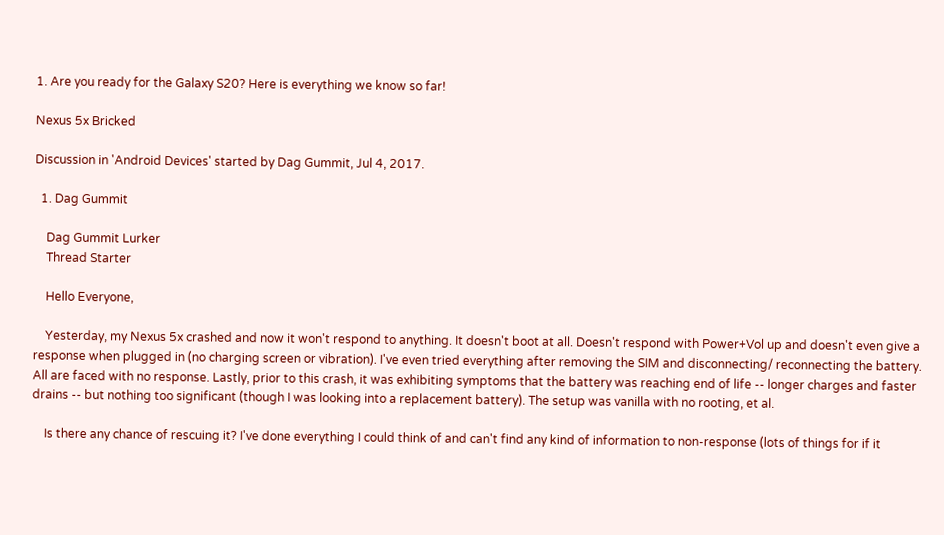1. Are you ready for the Galaxy S20? Here is everything we know so far!

Nexus 5x Bricked

Discussion in 'Android Devices' started by Dag Gummit, Jul 4, 2017.

  1. Dag Gummit

    Dag Gummit Lurker
    Thread Starter

    Hello Everyone,

    Yesterday, my Nexus 5x crashed and now it won't respond to anything. It doesn't boot at all. Doesn't respond with Power+Vol up and doesn't even give a response when plugged in (no charging screen or vibration). I've even tried everything after removing the SIM and disconnecting/ reconnecting the battery. All are faced with no response. Lastly, prior to this crash, it was exhibiting symptoms that the battery was reaching end of life -- longer charges and faster drains -- but nothing too significant (though I was looking into a replacement battery). The setup was vanilla with no rooting, et al.

    Is there any chance of rescuing it? I've done everything I could think of and can't find any kind of information to non-response (lots of things for if it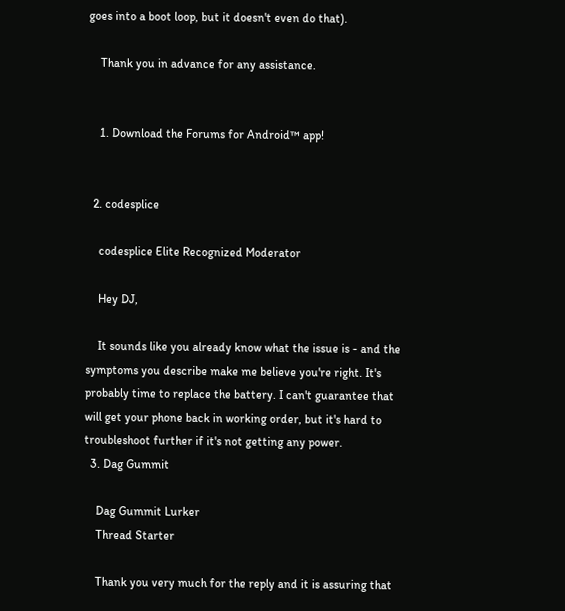goes into a boot loop, but it doesn't even do that).

    Thank you in advance for any assistance.


    1. Download the Forums for Android™ app!


  2. codesplice

    codesplice Elite Recognized Moderator

    Hey DJ,

    It sounds like you already know what the issue is - and the symptoms you describe make me believe you're right. It's probably time to replace the battery. I can't guarantee that will get your phone back in working order, but it's hard to troubleshoot further if it's not getting any power.
  3. Dag Gummit

    Dag Gummit Lurker
    Thread Starter

    Thank you very much for the reply and it is assuring that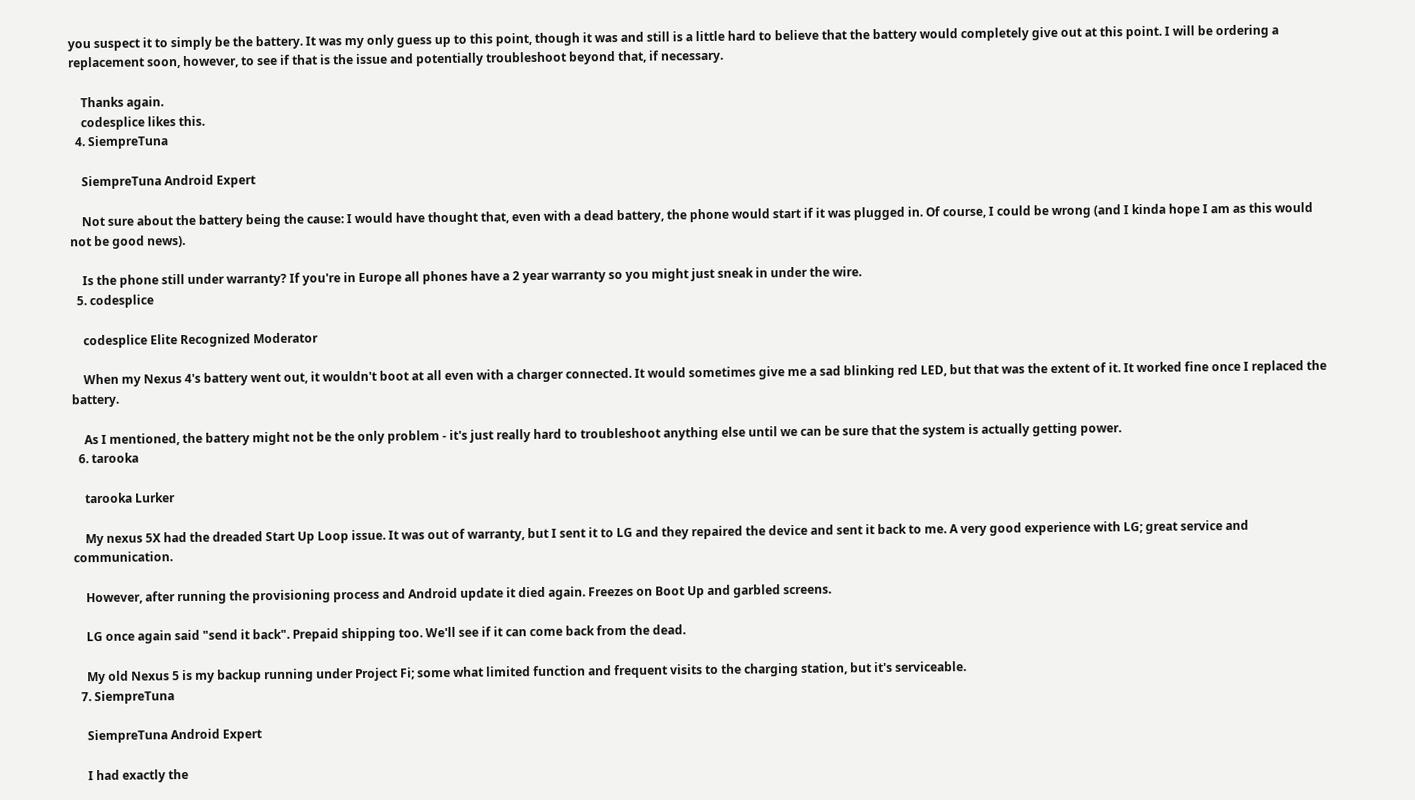you suspect it to simply be the battery. It was my only guess up to this point, though it was and still is a little hard to believe that the battery would completely give out at this point. I will be ordering a replacement soon, however, to see if that is the issue and potentially troubleshoot beyond that, if necessary.

    Thanks again.
    codesplice likes this.
  4. SiempreTuna

    SiempreTuna Android Expert

    Not sure about the battery being the cause: I would have thought that, even with a dead battery, the phone would start if it was plugged in. Of course, I could be wrong (and I kinda hope I am as this would not be good news).

    Is the phone still under warranty? If you're in Europe all phones have a 2 year warranty so you might just sneak in under the wire.
  5. codesplice

    codesplice Elite Recognized Moderator

    When my Nexus 4's battery went out, it wouldn't boot at all even with a charger connected. It would sometimes give me a sad blinking red LED, but that was the extent of it. It worked fine once I replaced the battery.

    As I mentioned, the battery might not be the only problem - it's just really hard to troubleshoot anything else until we can be sure that the system is actually getting power.
  6. tarooka

    tarooka Lurker

    My nexus 5X had the dreaded Start Up Loop issue. It was out of warranty, but I sent it to LG and they repaired the device and sent it back to me. A very good experience with LG; great service and communication.

    However, after running the provisioning process and Android update it died again. Freezes on Boot Up and garbled screens.

    LG once again said "send it back". Prepaid shipping too. We'll see if it can come back from the dead.

    My old Nexus 5 is my backup running under Project Fi; some what limited function and frequent visits to the charging station, but it's serviceable.
  7. SiempreTuna

    SiempreTuna Android Expert

    I had exactly the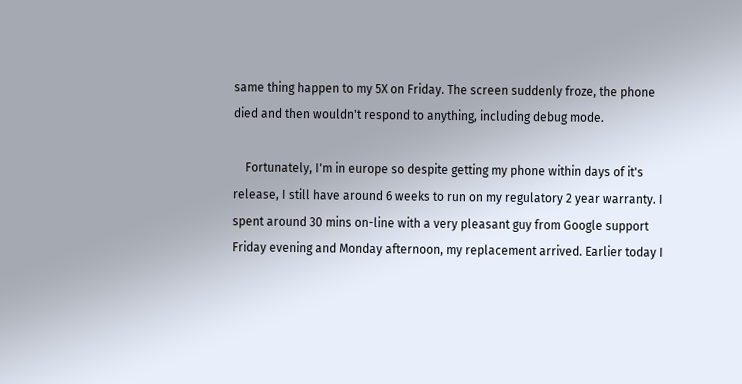same thing happen to my 5X on Friday. The screen suddenly froze, the phone died and then wouldn't respond to anything, including debug mode.

    Fortunately, I'm in europe so despite getting my phone within days of it's release, I still have around 6 weeks to run on my regulatory 2 year warranty. I spent around 30 mins on-line with a very pleasant guy from Google support Friday evening and Monday afternoon, my replacement arrived. Earlier today I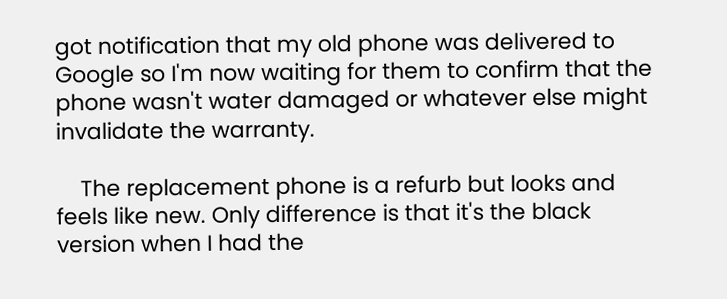got notification that my old phone was delivered to Google so I'm now waiting for them to confirm that the phone wasn't water damaged or whatever else might invalidate the warranty.

    The replacement phone is a refurb but looks and feels like new. Only difference is that it's the black version when I had the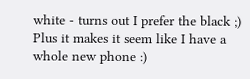white - turns out I prefer the black ;) Plus it makes it seem like I have a whole new phone :)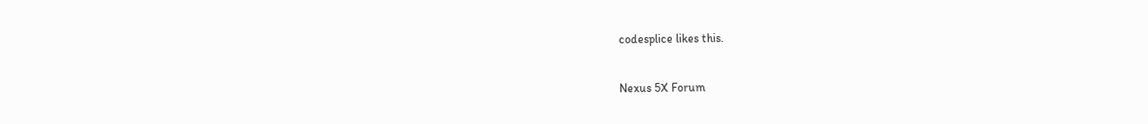codesplice likes this.

Nexus 5X Forum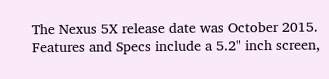The Nexus 5X release date was October 2015. Features and Specs include a 5.2" inch screen,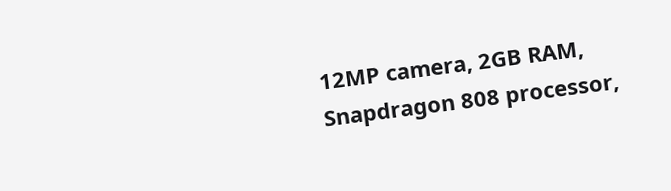12MP camera, 2GB RAM, Snapdragon 808 processor,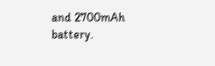and 2700mAh battery.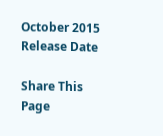October 2015
Release Date

Share This Page